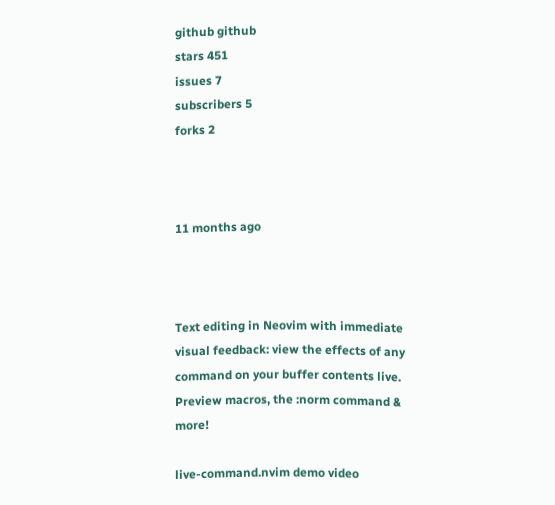github github
stars 451
issues 7
subscribers 5
forks 2



11 months ago



Text editing in Neovim with immediate visual feedback: view the effects of any command on your buffer contents live. Preview macros, the :norm command & more!

live-command.nvim demo video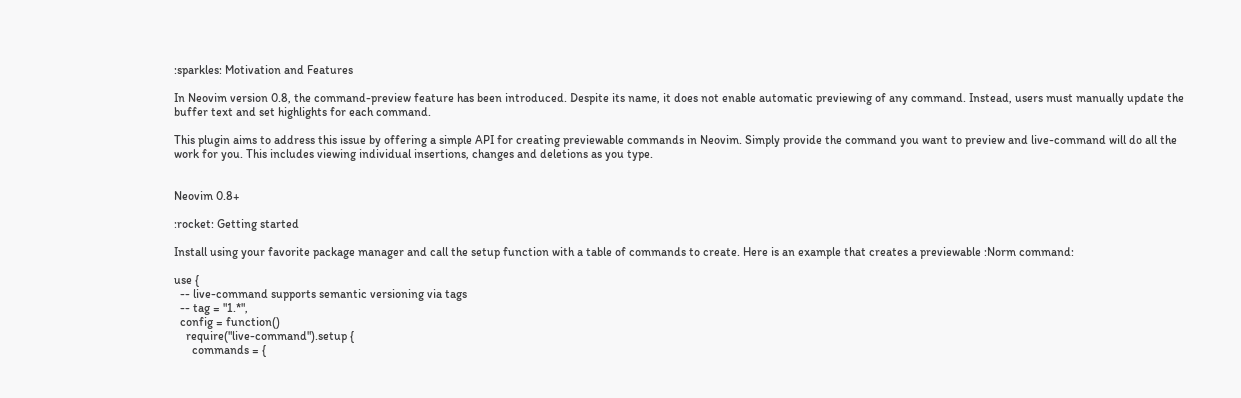:sparkles: Motivation and Features

In Neovim version 0.8, the command-preview feature has been introduced. Despite its name, it does not enable automatic previewing of any command. Instead, users must manually update the buffer text and set highlights for each command.

This plugin aims to address this issue by offering a simple API for creating previewable commands in Neovim. Simply provide the command you want to preview and live-command will do all the work for you. This includes viewing individual insertions, changes and deletions as you type.


Neovim 0.8+

:rocket: Getting started

Install using your favorite package manager and call the setup function with a table of commands to create. Here is an example that creates a previewable :Norm command:

use {
  -- live-command supports semantic versioning via tags
  -- tag = "1.*",
  config = function()
    require("live-command").setup {
      commands = {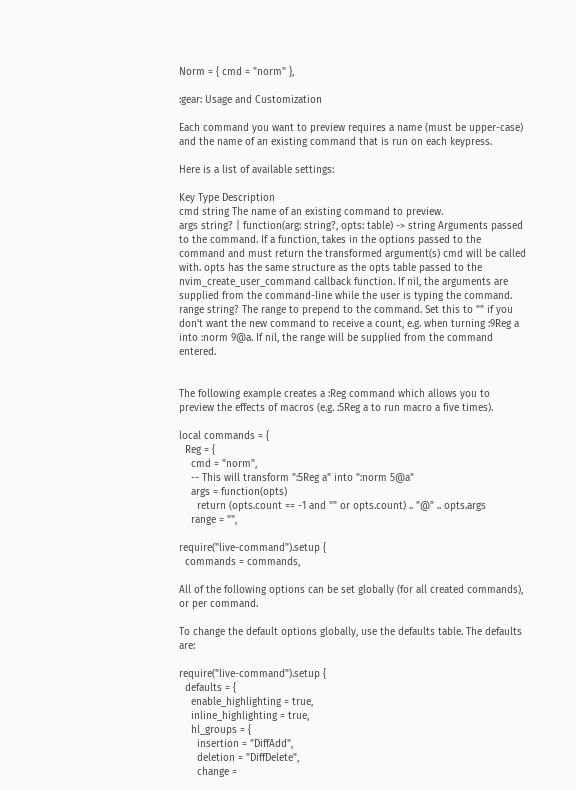Norm = { cmd = "norm" },

:gear: Usage and Customization

Each command you want to preview requires a name (must be upper-case) and the name of an existing command that is run on each keypress.

Here is a list of available settings:

Key Type Description
cmd string The name of an existing command to preview.
args string? | function(arg: string?, opts: table) -> string Arguments passed to the command. If a function, takes in the options passed to the command and must return the transformed argument(s) cmd will be called with. opts has the same structure as the opts table passed to the nvim_create_user_command callback function. If nil, the arguments are supplied from the command-line while the user is typing the command.
range string? The range to prepend to the command. Set this to "" if you don't want the new command to receive a count, e.g. when turning :9Reg a into :norm 9@a. If nil, the range will be supplied from the command entered.


The following example creates a :Reg command which allows you to preview the effects of macros (e.g. :5Reg a to run macro a five times).

local commands = {
  Reg = {
    cmd = "norm",
    -- This will transform ":5Reg a" into ":norm 5@a"
    args = function(opts)
      return (opts.count == -1 and "" or opts.count) .. "@" .. opts.args
    range = "",

require("live-command").setup {
  commands = commands,

All of the following options can be set globally (for all created commands), or per command.

To change the default options globally, use the defaults table. The defaults are:

require("live-command").setup {
  defaults = {
    enable_highlighting = true,
    inline_highlighting = true,
    hl_groups = {
      insertion = "DiffAdd",
      deletion = "DiffDelete",
      change =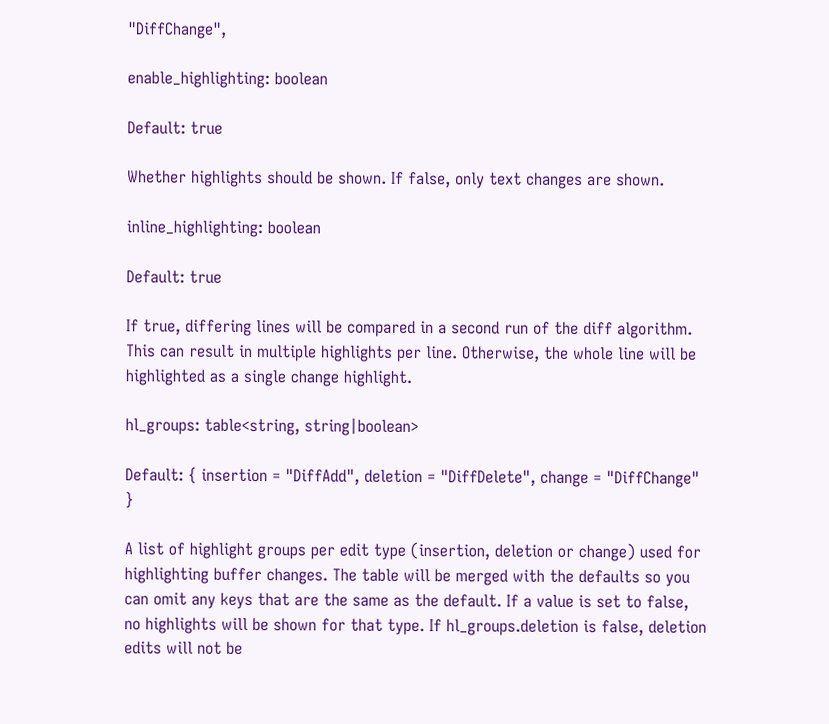"DiffChange",

enable_highlighting: boolean

Default: true

Whether highlights should be shown. If false, only text changes are shown.

inline_highlighting: boolean

Default: true

If true, differing lines will be compared in a second run of the diff algorithm. This can result in multiple highlights per line. Otherwise, the whole line will be highlighted as a single change highlight.

hl_groups: table<string, string|boolean>

Default: { insertion = "DiffAdd", deletion = "DiffDelete", change = "DiffChange" }

A list of highlight groups per edit type (insertion, deletion or change) used for highlighting buffer changes. The table will be merged with the defaults so you can omit any keys that are the same as the default. If a value is set to false, no highlights will be shown for that type. If hl_groups.deletion is false, deletion edits will not be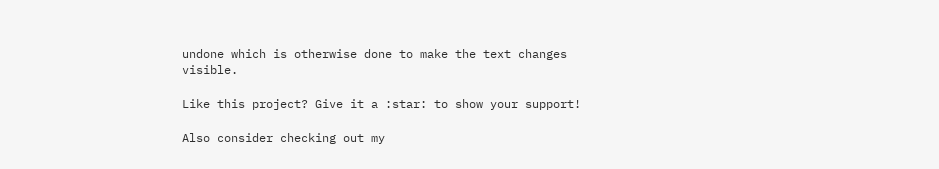undone which is otherwise done to make the text changes visible.

Like this project? Give it a :star: to show your support!

Also consider checking out my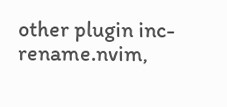other plugin inc-rename.nvim,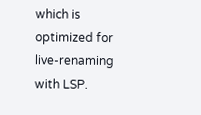which is optimized for live-renaming with LSP.